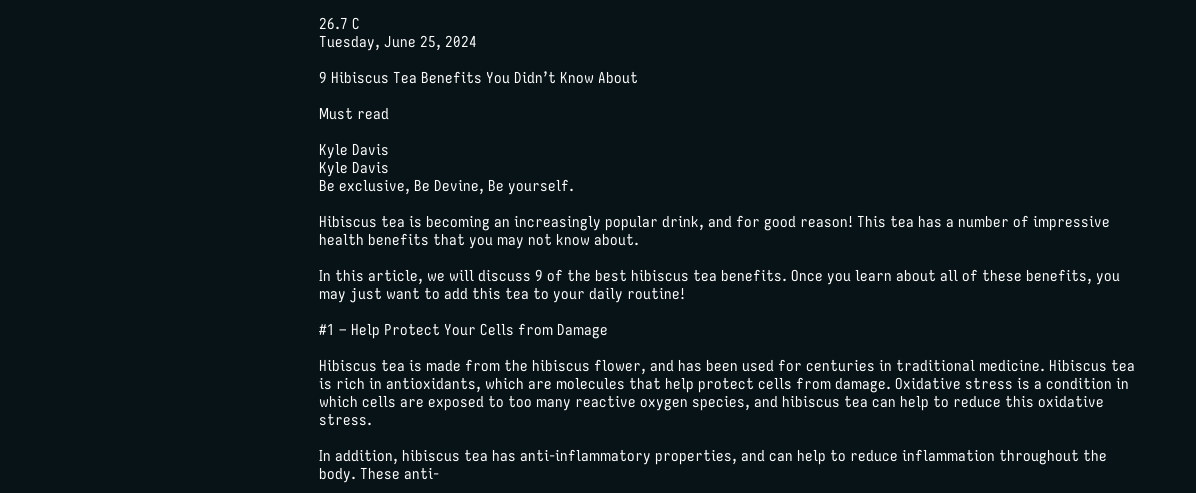26.7 C
Tuesday, June 25, 2024

9 Hibiscus Tea Benefits You Didn’t Know About

Must read

Kyle Davis
Kyle Davis
Be exclusive, Be Devine, Be yourself.

Hibiscus tea is becoming an increasingly popular drink, and for good reason! This tea has a number of impressive health benefits that you may not know about.

In this article, we will discuss 9 of the best hibiscus tea benefits. Once you learn about all of these benefits, you may just want to add this tea to your daily routine!

#1 – Help Protect Your Cells from Damage

Hibiscus tea is made from the hibiscus flower, and has been used for centuries in traditional medicine. Hibiscus tea is rich in antioxidants, which are molecules that help protect cells from damage. Oxidative stress is a condition in which cells are exposed to too many reactive oxygen species, and hibiscus tea can help to reduce this oxidative stress.

In addition, hibiscus tea has anti-inflammatory properties, and can help to reduce inflammation throughout the body. These anti-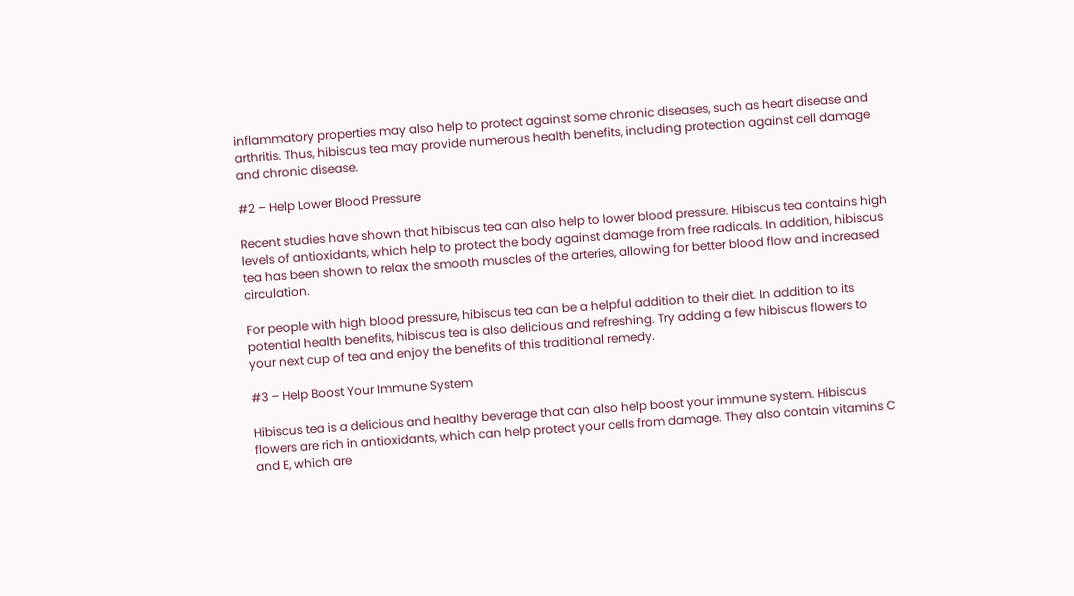inflammatory properties may also help to protect against some chronic diseases, such as heart disease and arthritis. Thus, hibiscus tea may provide numerous health benefits, including protection against cell damage and chronic disease.

#2 – Help Lower Blood Pressure

Recent studies have shown that hibiscus tea can also help to lower blood pressure. Hibiscus tea contains high levels of antioxidants, which help to protect the body against damage from free radicals. In addition, hibiscus tea has been shown to relax the smooth muscles of the arteries, allowing for better blood flow and increased circulation.

For people with high blood pressure, hibiscus tea can be a helpful addition to their diet. In addition to its potential health benefits, hibiscus tea is also delicious and refreshing. Try adding a few hibiscus flowers to your next cup of tea and enjoy the benefits of this traditional remedy.

#3 – Help Boost Your Immune System

Hibiscus tea is a delicious and healthy beverage that can also help boost your immune system. Hibiscus flowers are rich in antioxidants, which can help protect your cells from damage. They also contain vitamins C and E, which are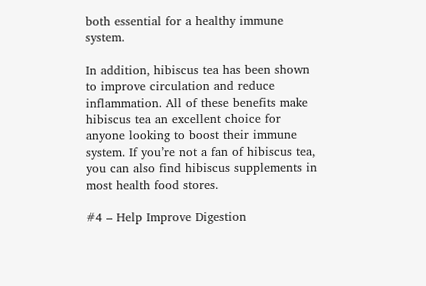both essential for a healthy immune system.

In addition, hibiscus tea has been shown to improve circulation and reduce inflammation. All of these benefits make hibiscus tea an excellent choice for anyone looking to boost their immune system. If you’re not a fan of hibiscus tea, you can also find hibiscus supplements in most health food stores.

#4 – Help Improve Digestion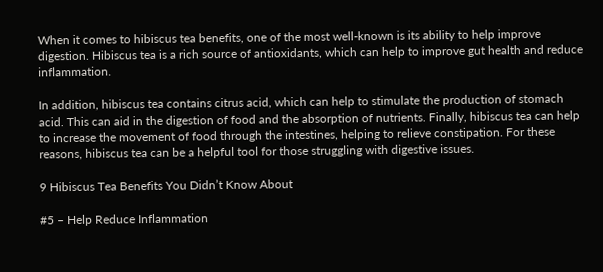When it comes to hibiscus tea benefits, one of the most well-known is its ability to help improve digestion. Hibiscus tea is a rich source of antioxidants, which can help to improve gut health and reduce inflammation.

In addition, hibiscus tea contains citrus acid, which can help to stimulate the production of stomach acid. This can aid in the digestion of food and the absorption of nutrients. Finally, hibiscus tea can help to increase the movement of food through the intestines, helping to relieve constipation. For these reasons, hibiscus tea can be a helpful tool for those struggling with digestive issues.

9 Hibiscus Tea Benefits You Didn’t Know About

#5 – Help Reduce Inflammation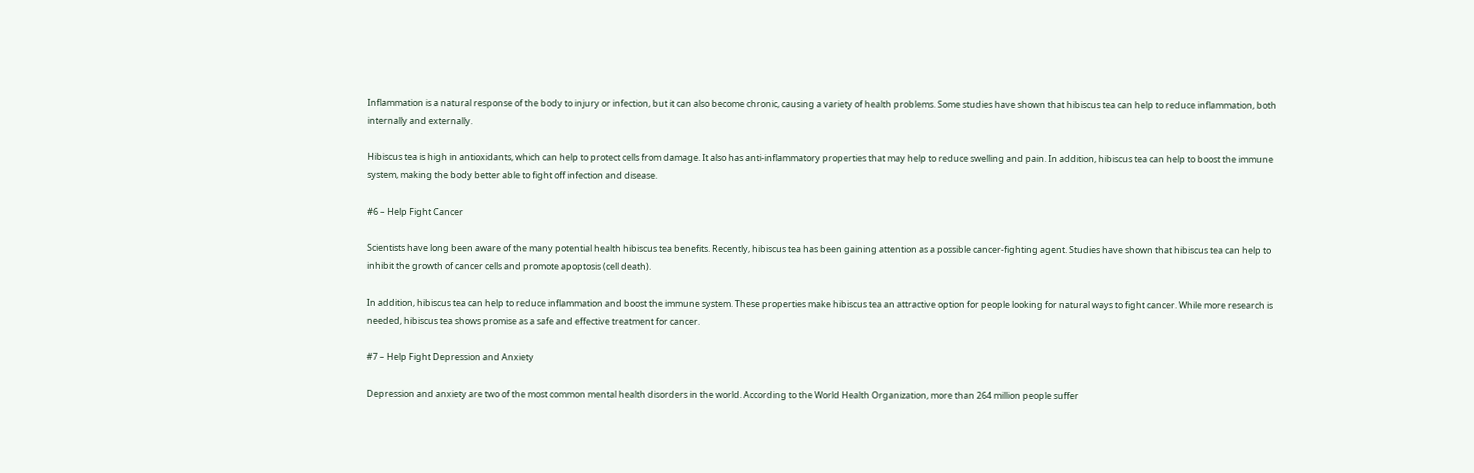Inflammation is a natural response of the body to injury or infection, but it can also become chronic, causing a variety of health problems. Some studies have shown that hibiscus tea can help to reduce inflammation, both internally and externally.

Hibiscus tea is high in antioxidants, which can help to protect cells from damage. It also has anti-inflammatory properties that may help to reduce swelling and pain. In addition, hibiscus tea can help to boost the immune system, making the body better able to fight off infection and disease.

#6 – Help Fight Cancer

Scientists have long been aware of the many potential health hibiscus tea benefits. Recently, hibiscus tea has been gaining attention as a possible cancer-fighting agent. Studies have shown that hibiscus tea can help to inhibit the growth of cancer cells and promote apoptosis (cell death).

In addition, hibiscus tea can help to reduce inflammation and boost the immune system. These properties make hibiscus tea an attractive option for people looking for natural ways to fight cancer. While more research is needed, hibiscus tea shows promise as a safe and effective treatment for cancer.

#7 – Help Fight Depression and Anxiety

Depression and anxiety are two of the most common mental health disorders in the world. According to the World Health Organization, more than 264 million people suffer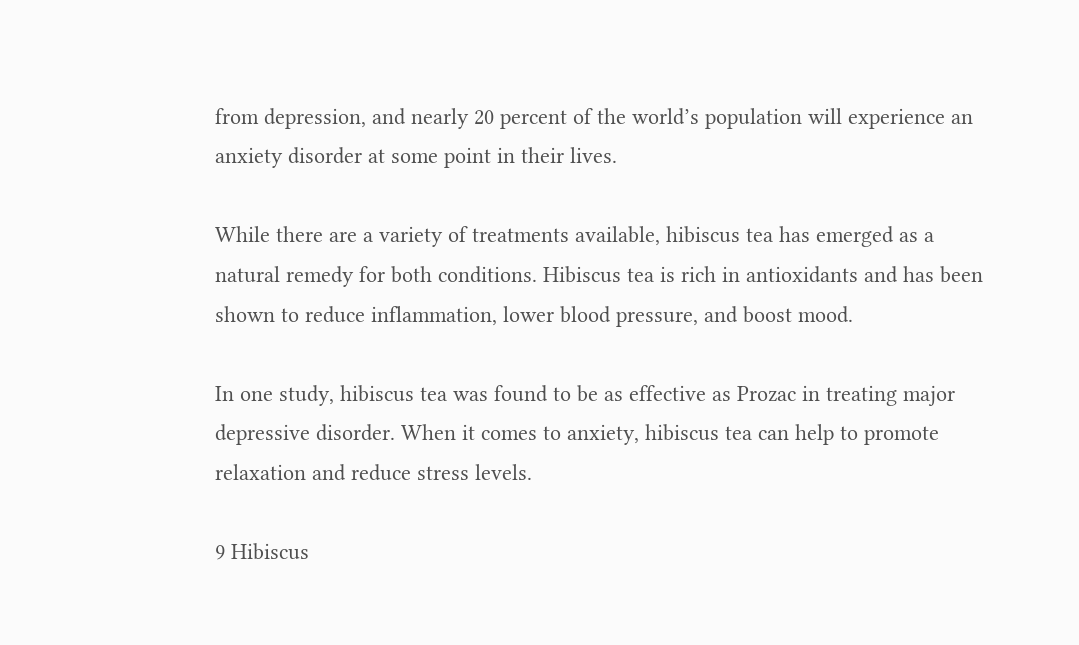from depression, and nearly 20 percent of the world’s population will experience an anxiety disorder at some point in their lives.

While there are a variety of treatments available, hibiscus tea has emerged as a natural remedy for both conditions. Hibiscus tea is rich in antioxidants and has been shown to reduce inflammation, lower blood pressure, and boost mood.

In one study, hibiscus tea was found to be as effective as Prozac in treating major depressive disorder. When it comes to anxiety, hibiscus tea can help to promote relaxation and reduce stress levels.

9 Hibiscus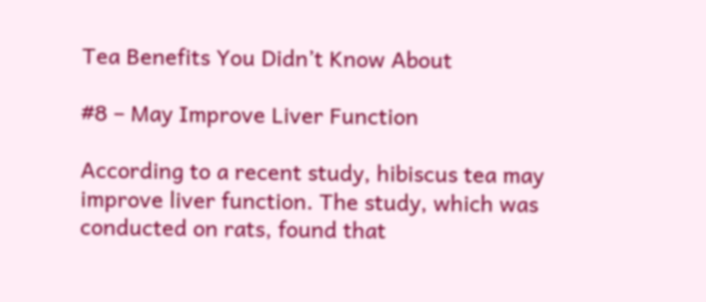Tea Benefits You Didn’t Know About

#8 – May Improve Liver Function

According to a recent study, hibiscus tea may improve liver function. The study, which was conducted on rats, found that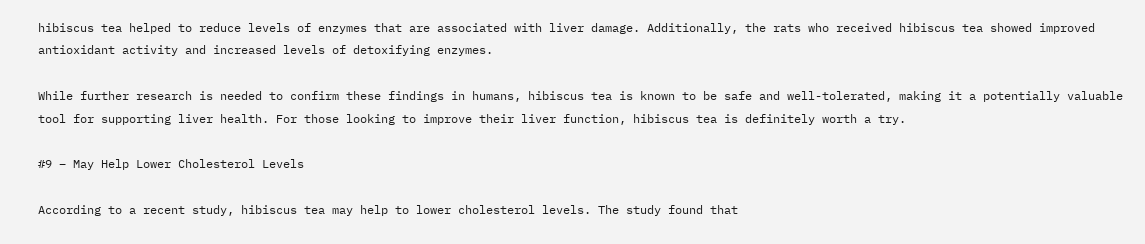hibiscus tea helped to reduce levels of enzymes that are associated with liver damage. Additionally, the rats who received hibiscus tea showed improved antioxidant activity and increased levels of detoxifying enzymes.

While further research is needed to confirm these findings in humans, hibiscus tea is known to be safe and well-tolerated, making it a potentially valuable tool for supporting liver health. For those looking to improve their liver function, hibiscus tea is definitely worth a try.

#9 – May Help Lower Cholesterol Levels

According to a recent study, hibiscus tea may help to lower cholesterol levels. The study found that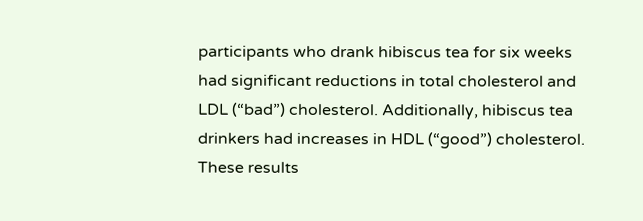participants who drank hibiscus tea for six weeks had significant reductions in total cholesterol and LDL (“bad”) cholesterol. Additionally, hibiscus tea drinkers had increases in HDL (“good”) cholesterol. These results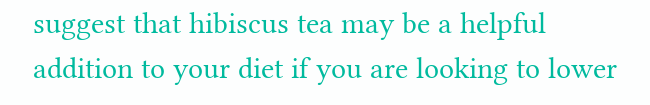suggest that hibiscus tea may be a helpful addition to your diet if you are looking to lower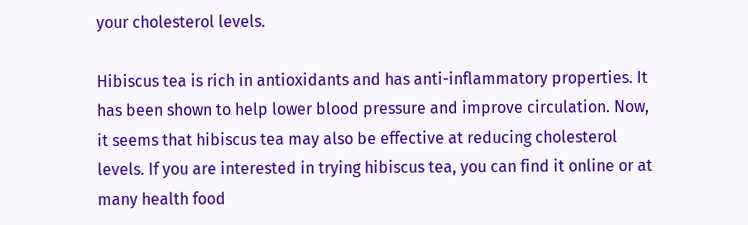your cholesterol levels.

Hibiscus tea is rich in antioxidants and has anti-inflammatory properties. It has been shown to help lower blood pressure and improve circulation. Now, it seems that hibiscus tea may also be effective at reducing cholesterol levels. If you are interested in trying hibiscus tea, you can find it online or at many health food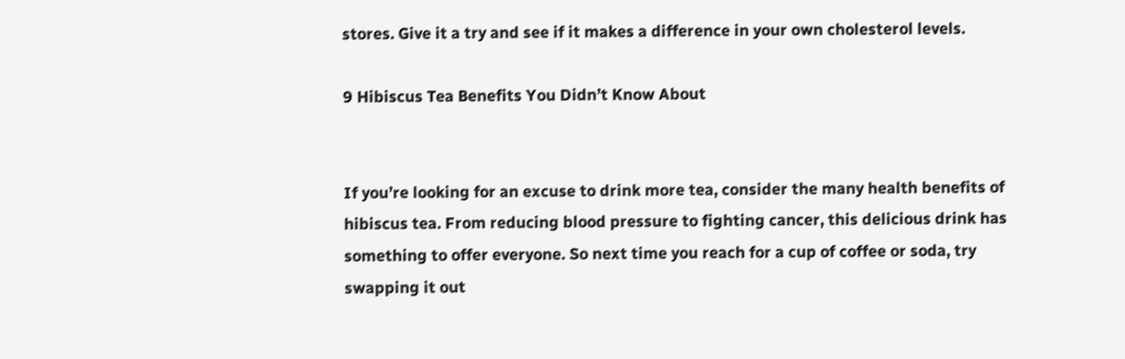stores. Give it a try and see if it makes a difference in your own cholesterol levels.

9 Hibiscus Tea Benefits You Didn’t Know About


If you’re looking for an excuse to drink more tea, consider the many health benefits of hibiscus tea. From reducing blood pressure to fighting cancer, this delicious drink has something to offer everyone. So next time you reach for a cup of coffee or soda, try swapping it out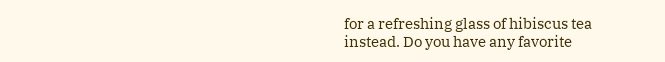for a refreshing glass of hibiscus tea instead. Do you have any favorite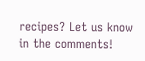recipes? Let us know in the comments!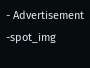- Advertisement -spot_img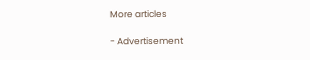More articles

- Advertisement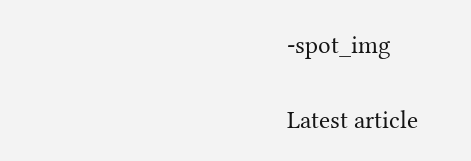-spot_img

Latest article